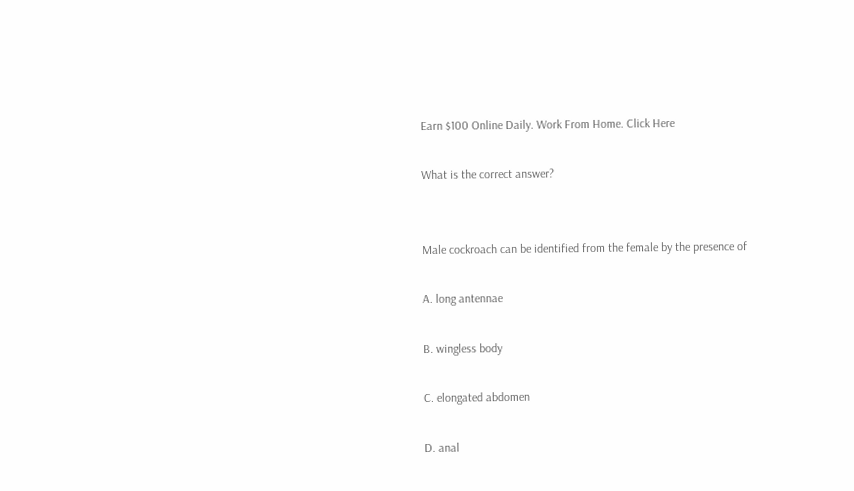Earn $100 Online Daily. Work From Home. Click Here

What is the correct answer?


Male cockroach can be identified from the female by the presence of

A. long antennae

B. wingless body

C. elongated abdomen

D. anal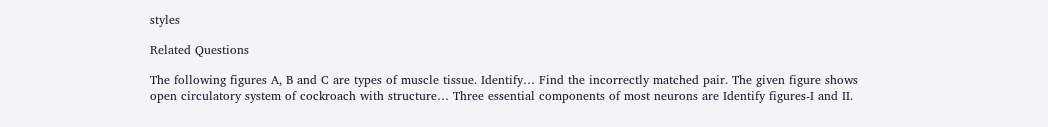styles

Related Questions

The following figures A, B and C are types of muscle tissue. Identify… Find the incorrectly matched pair. The given figure shows open circulatory system of cockroach with structure… Three essential components of most neurons are Identify figures-I and II.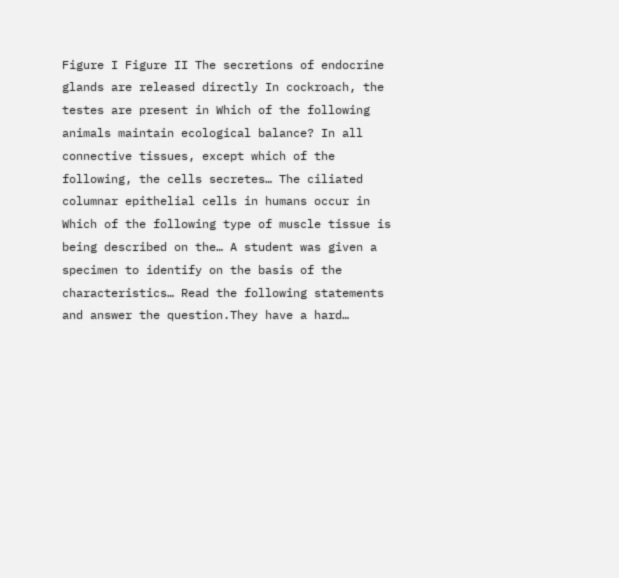Figure I Figure II The secretions of endocrine glands are released directly In cockroach, the testes are present in Which of the following animals maintain ecological balance? In all connective tissues, except which of the following, the cells secretes… The ciliated columnar epithelial cells in humans occur in Which of the following type of muscle tissue is being described on the… A student was given a specimen to identify on the basis of the characteristics… Read the following statements and answer the question.They have a hard…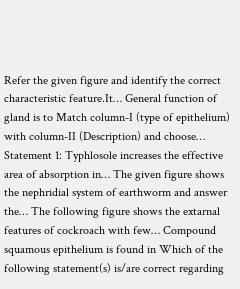Refer the given figure and identify the correct characteristic feature.It… General function of gland is to Match column-I (type of epithelium) with column-II (Description) and choose… Statement 1: Typhlosole increases the effective area of absorption in… The given figure shows the nephridial system of earthworm and answer the… The following figure shows the extarnal features of cockroach with few… Compound squamous epithelium is found in Which of the following statement(s) is/are correct regarding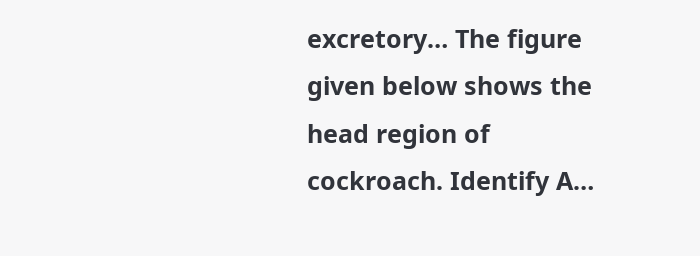excretory… The figure given below shows the head region of cockroach. Identify A…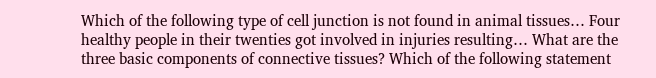Which of the following type of cell junction is not found in animal tissues… Four healthy people in their twenties got involved in injuries resulting… What are the three basic components of connective tissues? Which of the following statement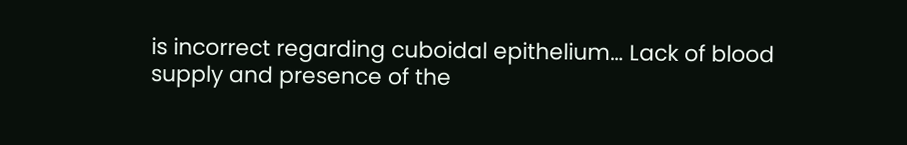is incorrect regarding cuboidal epithelium… Lack of blood supply and presence of the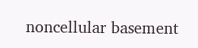noncellular basement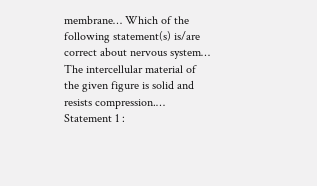membrane… Which of the following statement(s) is/are correct about nervous system… The intercellular material of the given figure is solid and resists compression.… Statement 1 :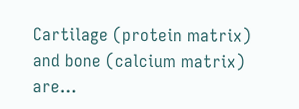Cartilage (protein matrix) and bone (calcium matrix) are…